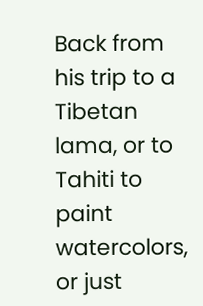Back from his trip to a Tibetan lama, or to Tahiti to paint watercolors, or just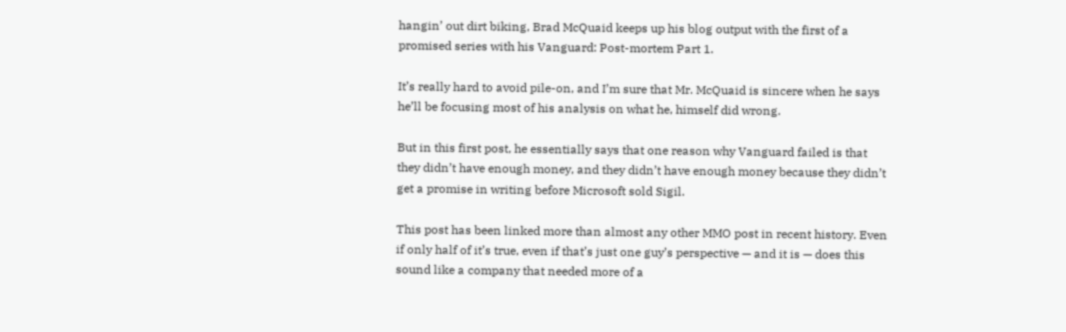hangin’ out dirt biking, Brad McQuaid keeps up his blog output with the first of a promised series with his Vanguard: Post-mortem Part 1.

It’s really hard to avoid pile-on, and I’m sure that Mr. McQuaid is sincere when he says he’ll be focusing most of his analysis on what he, himself did wrong.

But in this first post, he essentially says that one reason why Vanguard failed is that they didn’t have enough money, and they didn’t have enough money because they didn’t get a promise in writing before Microsoft sold Sigil.

This post has been linked more than almost any other MMO post in recent history. Even if only half of it’s true, even if that’s just one guy’s perspective — and it is — does this sound like a company that needed more of a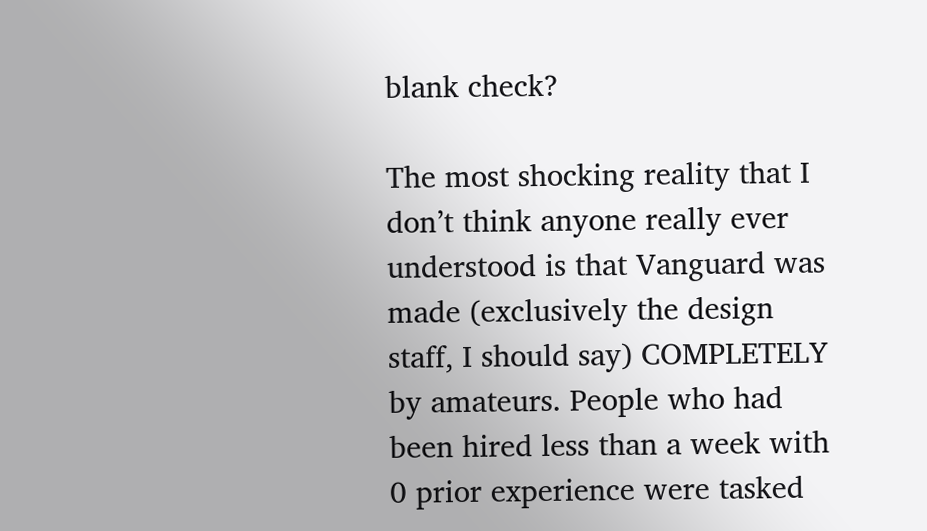blank check?

The most shocking reality that I don’t think anyone really ever understood is that Vanguard was made (exclusively the design staff, I should say) COMPLETELY by amateurs. People who had been hired less than a week with 0 prior experience were tasked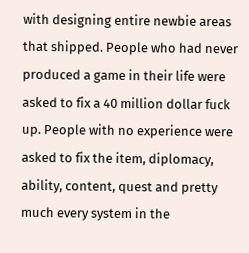with designing entire newbie areas that shipped. People who had never produced a game in their life were asked to fix a 40 million dollar fuck up. People with no experience were asked to fix the item, diplomacy, ability, content, quest and pretty much every system in the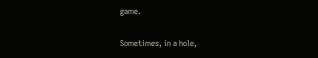game.

Sometimes, in a hole,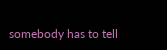somebody has to tell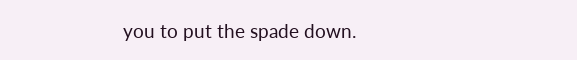you to put the spade down.